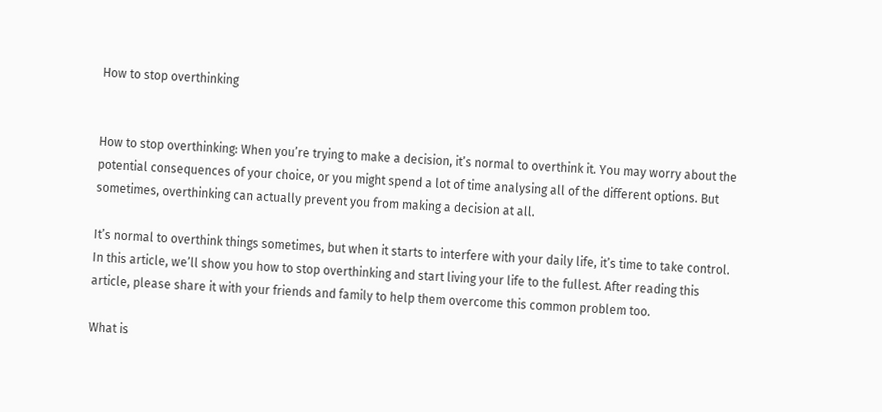How to stop overthinking


How to stop overthinking: When you’re trying to make a decision, it’s normal to overthink it. You may worry about the potential consequences of your choice, or you might spend a lot of time analysing all of the different options. But sometimes, overthinking can actually prevent you from making a decision at all.

It’s normal to overthink things sometimes, but when it starts to interfere with your daily life, it’s time to take control. In this article, we’ll show you how to stop overthinking and start living your life to the fullest. After reading this article, please share it with your friends and family to help them overcome this common problem too.

What is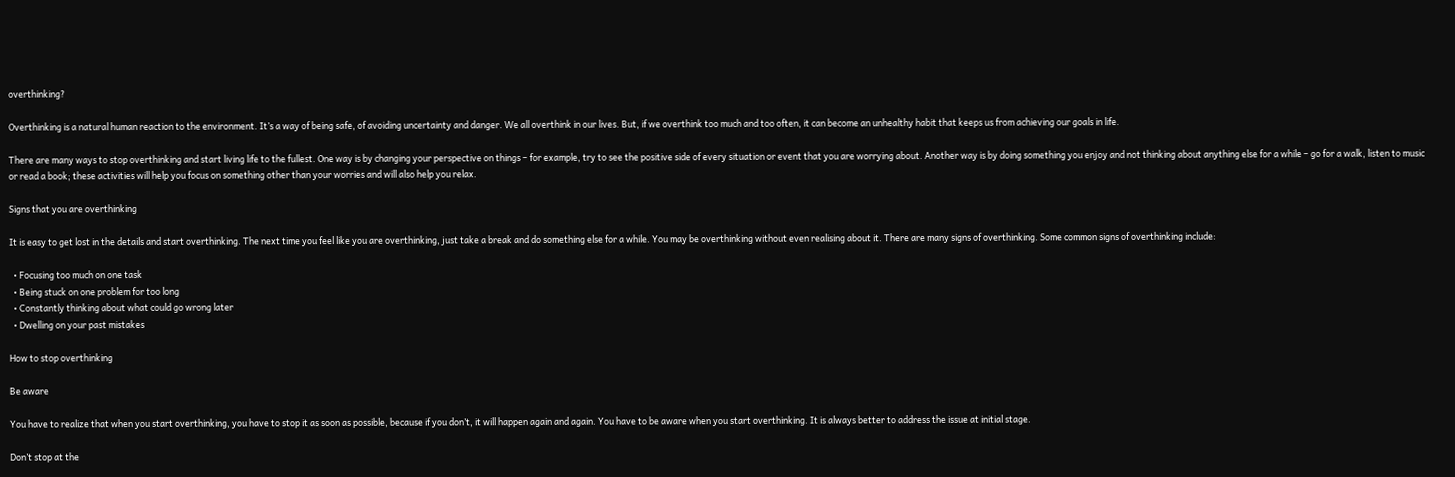overthinking?

Overthinking is a natural human reaction to the environment. It’s a way of being safe, of avoiding uncertainty and danger. We all overthink in our lives. But, if we overthink too much and too often, it can become an unhealthy habit that keeps us from achieving our goals in life.

There are many ways to stop overthinking and start living life to the fullest. One way is by changing your perspective on things – for example, try to see the positive side of every situation or event that you are worrying about. Another way is by doing something you enjoy and not thinking about anything else for a while – go for a walk, listen to music or read a book; these activities will help you focus on something other than your worries and will also help you relax.

Signs that you are overthinking

It is easy to get lost in the details and start overthinking. The next time you feel like you are overthinking, just take a break and do something else for a while. You may be overthinking without even realising about it. There are many signs of overthinking. Some common signs of overthinking include:

  • Focusing too much on one task
  • Being stuck on one problem for too long
  • Constantly thinking about what could go wrong later
  • Dwelling on your past mistakes

How to stop overthinking

Be aware

You have to realize that when you start overthinking, you have to stop it as soon as possible, because if you don’t, it will happen again and again. You have to be aware when you start overthinking. It is always better to address the issue at initial stage.

Don’t stop at the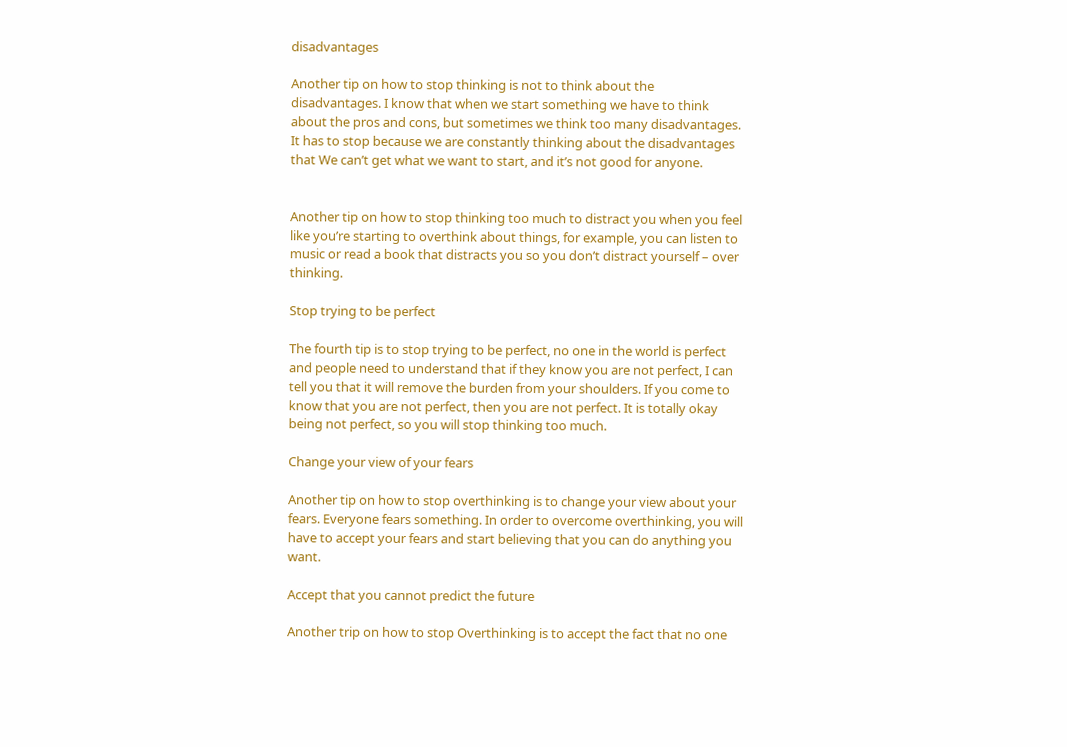disadvantages

Another tip on how to stop thinking is not to think about the disadvantages. I know that when we start something we have to think about the pros and cons, but sometimes we think too many disadvantages. It has to stop because we are constantly thinking about the disadvantages that We can’t get what we want to start, and it’s not good for anyone.


Another tip on how to stop thinking too much to distract you when you feel like you’re starting to overthink about things, for example, you can listen to music or read a book that distracts you so you don’t distract yourself – over thinking.

Stop trying to be perfect

The fourth tip is to stop trying to be perfect, no one in the world is perfect and people need to understand that if they know you are not perfect, I can tell you that it will remove the burden from your shoulders. If you come to know that you are not perfect, then you are not perfect. It is totally okay being not perfect, so you will stop thinking too much.

Change your view of your fears

Another tip on how to stop overthinking is to change your view about your fears. Everyone fears something. In order to overcome overthinking, you will have to accept your fears and start believing that you can do anything you want.

Accept that you cannot predict the future

Another trip on how to stop Overthinking is to accept the fact that no one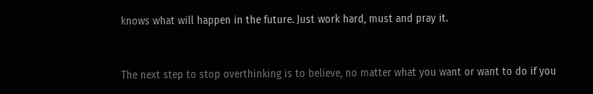knows what will happen in the future. Just work hard, must and pray it.


The next step to stop overthinking is to believe, no matter what you want or want to do if you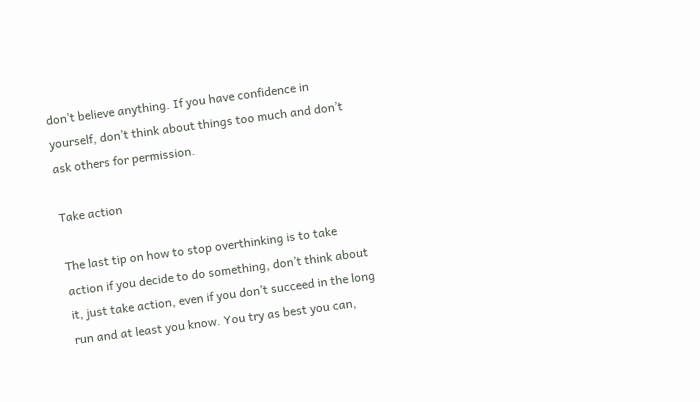don’t believe anything. If you have confidence in yourself, don’t think about things too much and don’t ask others for permission.

Take action

The last tip on how to stop overthinking is to take action if you decide to do something, don’t think about it, just take action, even if you don’t succeed in the long run and at least you know. You try as best you can,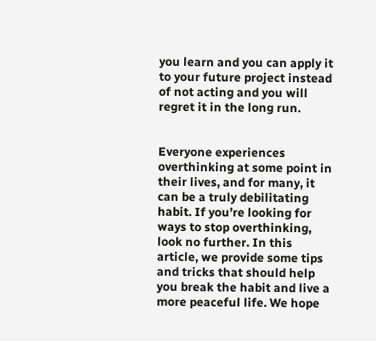you learn and you can apply it to your future project instead of not acting and you will regret it in the long run.


Everyone experiences overthinking at some point in their lives, and for many, it can be a truly debilitating habit. If you’re looking for ways to stop overthinking, look no further. In this article, we provide some tips and tricks that should help you break the habit and live a more peaceful life. We hope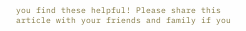you find these helpful! Please share this article with your friends and family if you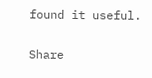found it useful.

Share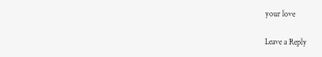your love

Leave a Reply